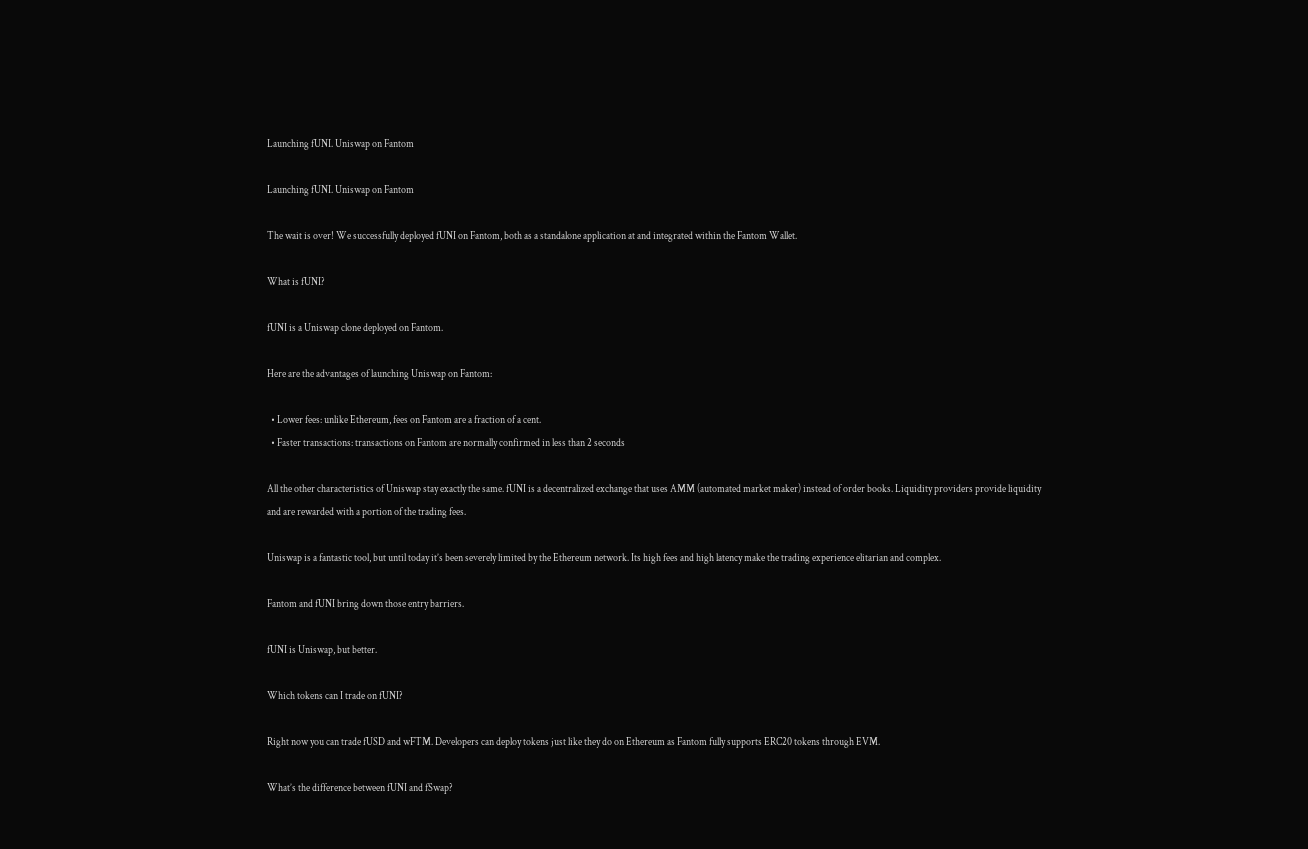Launching fUNI. Uniswap on Fantom

Launching fUNI. Uniswap on Fantom

The wait is over! We successfully deployed fUNI on Fantom, both as a standalone application at and integrated within the Fantom Wallet.

What is fUNI?

fUNI is a Uniswap clone deployed on Fantom.

Here are the advantages of launching Uniswap on Fantom:

  • Lower fees: unlike Ethereum, fees on Fantom are a fraction of a cent.
  • Faster transactions: transactions on Fantom are normally confirmed in less than 2 seconds

All the other characteristics of Uniswap stay exactly the same. fUNI is a decentralized exchange that uses AMM (automated market maker) instead of order books. Liquidity providers provide liquidity and are rewarded with a portion of the trading fees.

Uniswap is a fantastic tool, but until today it’s been severely limited by the Ethereum network. Its high fees and high latency make the trading experience elitarian and complex.

Fantom and fUNI bring down those entry barriers.

fUNI is Uniswap, but better.

Which tokens can I trade on fUNI?

Right now you can trade fUSD and wFTM. Developers can deploy tokens just like they do on Ethereum as Fantom fully supports ERC20 tokens through EVM.

What’s the difference between fUNI and fSwap?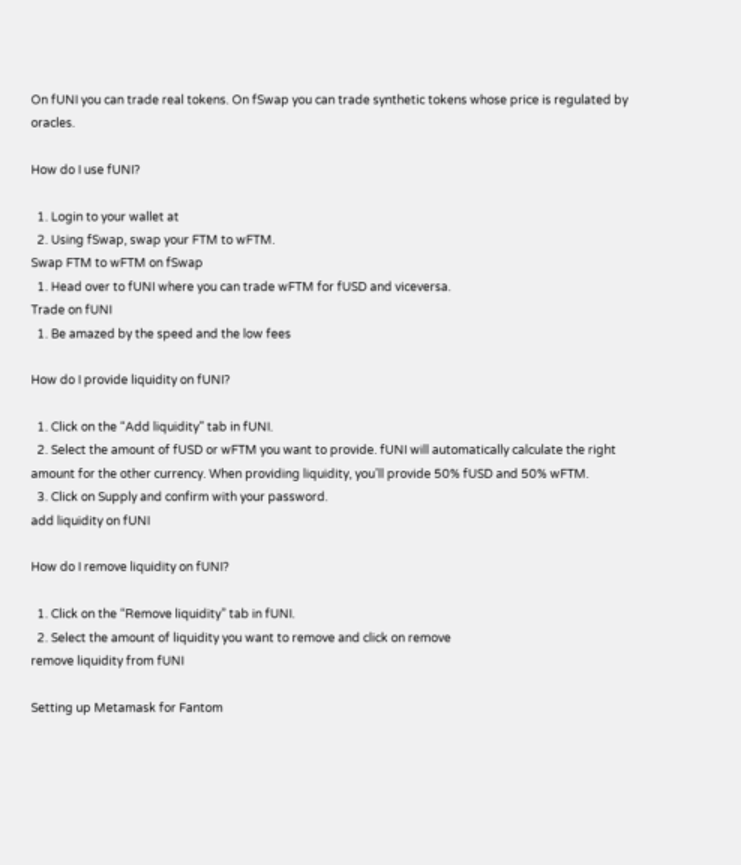On fUNI you can trade real tokens. On fSwap you can trade synthetic tokens whose price is regulated by oracles.

How do I use fUNI?

  1. Login to your wallet at
  2. Using fSwap, swap your FTM to wFTM.
Swap FTM to wFTM on fSwap
  1. Head over to fUNI where you can trade wFTM for fUSD and viceversa.
Trade on fUNI
  1. Be amazed by the speed and the low fees

How do I provide liquidity on fUNI?

  1. Click on the “Add liquidity” tab in fUNI.
  2. Select the amount of fUSD or wFTM you want to provide. fUNI will automatically calculate the right amount for the other currency. When providing liquidity, you’ll provide 50% fUSD and 50% wFTM.
  3. Click on Supply and confirm with your password.
add liquidity on fUNI

How do I remove liquidity on fUNI?

  1. Click on the “Remove liquidity” tab in fUNI.
  2. Select the amount of liquidity you want to remove and click on remove
remove liquidity from fUNI

Setting up Metamask for Fantom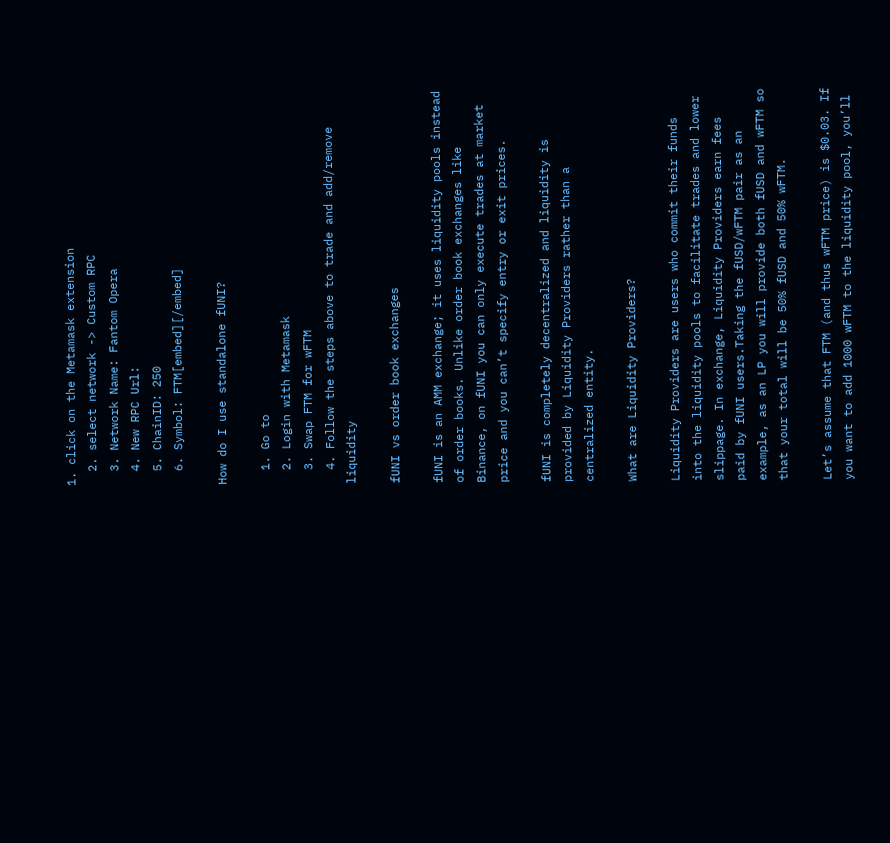1. click on the Metamask extension
  2. select network -> Custom RPC
  3. Network Name: Fantom Opera
  4. New RPC Url:
  5. ChainID: 250
  6. Symbol: FTM[embed][/embed]

How do I use standalone fUNI?

  1. Go to
  2. Login with Metamask
  3. Swap FTM for wFTM
  4. Follow the steps above to trade and add/remove liquidity

fUNI vs order book exchanges

fUNI is an AMM exchange; it uses liquidity pools instead of order books. Unlike order book exchanges like Binance, on fUNI you can only execute trades at market price and you can’t specify entry or exit prices.

fUNI is completely decentralized and liquidity is provided by Liquidity Providers rather than a centralized entity.

What are Liquidity Providers?

Liquidity Providers are users who commit their funds into the liquidity pools to facilitate trades and lower slippage. In exchange, Liquidity Providers earn fees paid by fUNI users.Taking the fUSD/wFTM pair as an example, as an LP you will provide both fUSD and wFTM so that your total will be 50% fUSD and 50% wFTM.

Let’s assume that FTM (and thus wFTM price) is $0.03. If you want to add 1000 wFTM to the liquidity pool, you’ll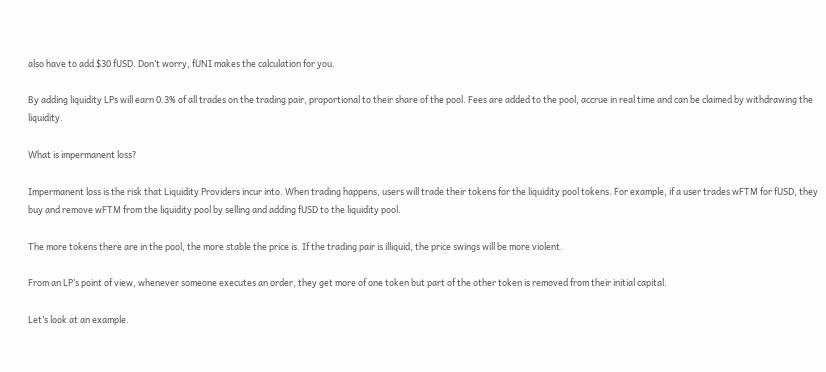also have to add $30 fUSD. Don’t worry, fUNI makes the calculation for you.

By adding liquidity LPs will earn 0.3% of all trades on the trading pair, proportional to their share of the pool. Fees are added to the pool, accrue in real time and can be claimed by withdrawing the liquidity.

What is impermanent loss?

Impermanent loss is the risk that Liquidity Providers incur into. When trading happens, users will trade their tokens for the liquidity pool tokens. For example, if a user trades wFTM for fUSD, they buy and remove wFTM from the liquidity pool by selling and adding fUSD to the liquidity pool.

The more tokens there are in the pool, the more stable the price is. If the trading pair is illiquid, the price swings will be more violent.

From an LP’s point of view, whenever someone executes an order, they get more of one token but part of the other token is removed from their initial capital.

Let’s look at an example.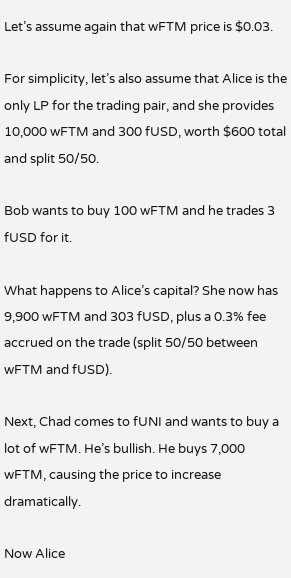Let’s assume again that wFTM price is $0.03.

For simplicity, let’s also assume that Alice is the only LP for the trading pair, and she provides 10,000 wFTM and 300 fUSD, worth $600 total and split 50/50.

Bob wants to buy 100 wFTM and he trades 3 fUSD for it.

What happens to Alice’s capital? She now has 9,900 wFTM and 303 fUSD, plus a 0.3% fee accrued on the trade (split 50/50 between wFTM and fUSD).

Next, Chad comes to fUNI and wants to buy a lot of wFTM. He’s bullish. He buys 7,000 wFTM, causing the price to increase dramatically.

Now Alice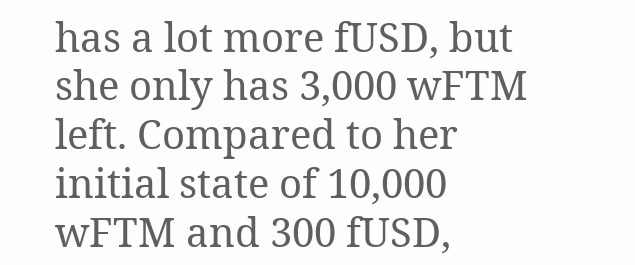has a lot more fUSD, but she only has 3,000 wFTM left. Compared to her initial state of 10,000 wFTM and 300 fUSD,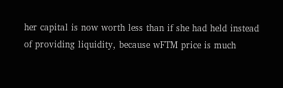her capital is now worth less than if she had held instead of providing liquidity, because wFTM price is much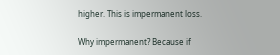higher. This is impermanent loss.

Why impermanent? Because if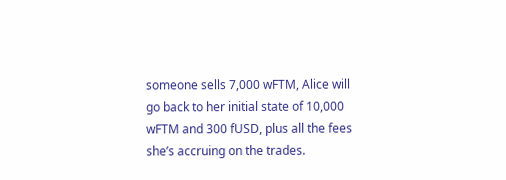someone sells 7,000 wFTM, Alice will go back to her initial state of 10,000 wFTM and 300 fUSD, plus all the fees she’s accruing on the trades.